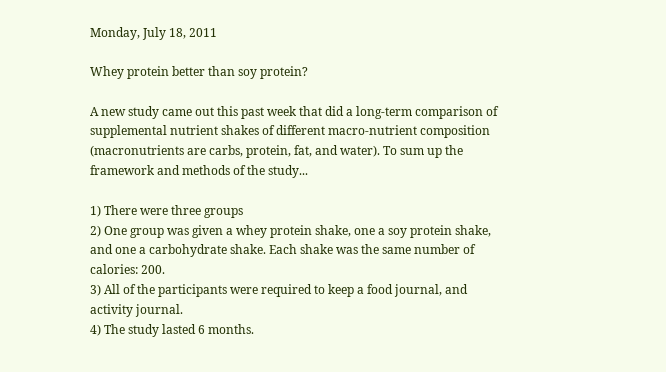Monday, July 18, 2011

Whey protein better than soy protein?

A new study came out this past week that did a long-term comparison of supplemental nutrient shakes of different macro-nutrient composition (macronutrients are carbs, protein, fat, and water). To sum up the framework and methods of the study...

1) There were three groups
2) One group was given a whey protein shake, one a soy protein shake, and one a carbohydrate shake. Each shake was the same number of calories: 200.
3) All of the participants were required to keep a food journal, and activity journal.
4) The study lasted 6 months.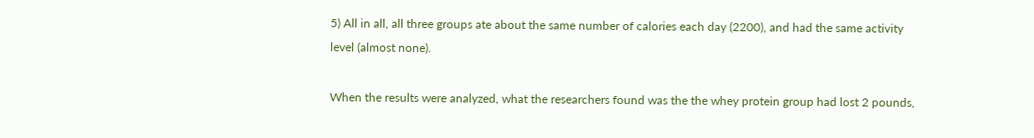5) All in all, all three groups ate about the same number of calories each day (2200), and had the same activity level (almost none).

When the results were analyzed, what the researchers found was the the whey protein group had lost 2 pounds,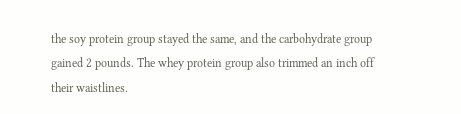the soy protein group stayed the same, and the carbohydrate group gained 2 pounds. The whey protein group also trimmed an inch off their waistlines.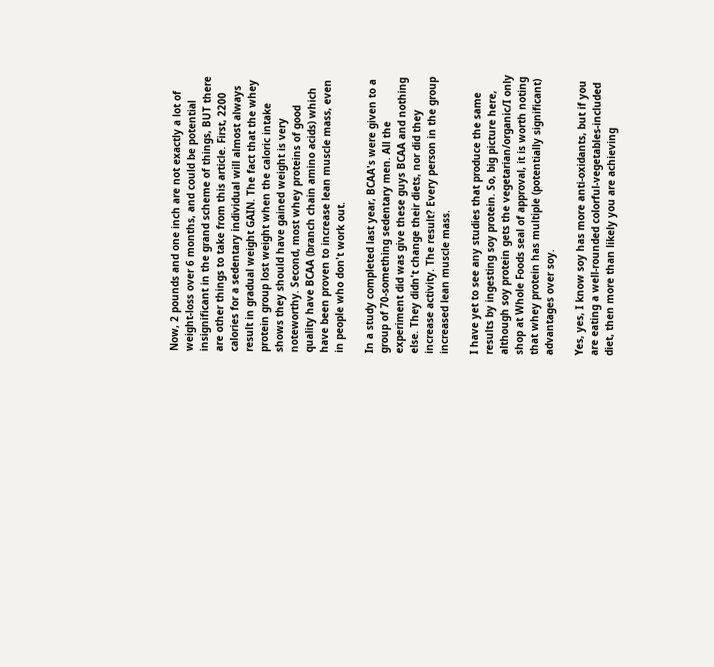Now, 2 pounds and one inch are not exactly a lot of weight-loss over 6 months, and could be potential insignificant in the grand scheme of things, BUT there are other things to take from this article. First, 2200 calories for a sedentary individual will almost always result in gradual weight GAIN. The fact that the whey protein group lost weight when the caloric intake shows they should have gained weight is very noteworthy. Second, most whey proteins of good quality have BCAA (branch chain amino acids) which have been proven to increase lean muscle mass, even in people who don't work out.

In a study completed last year, BCAA's were given to a group of 70-something sedentary men. All the experiment did was give these guys BCAA and nothing else. They didn't change their diets, nor did they increase activity. The result? Every person in the group increased lean muscle mass.

I have yet to see any studies that produce the same results by ingesting soy protein. So, big picture here, although soy protein gets the vegetarian/organic/I only shop at Whole Foods seal of approval, it is worth noting that whey protein has multiple (potentially significant) advantages over soy.

Yes, yes, I know soy has more anti-oxidants, but if you are eating a well-rounded colorful-vegetables-included diet, then more than likely you are achieving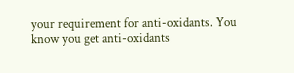your requirement for anti-oxidants. You know you get anti-oxidants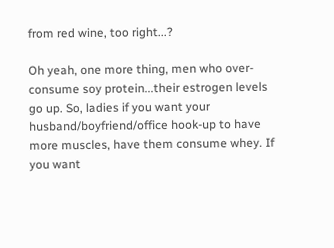from red wine, too right...?

Oh yeah, one more thing, men who over-consume soy protein...their estrogen levels go up. So, ladies if you want your husband/boyfriend/office hook-up to have more muscles, have them consume whey. If you want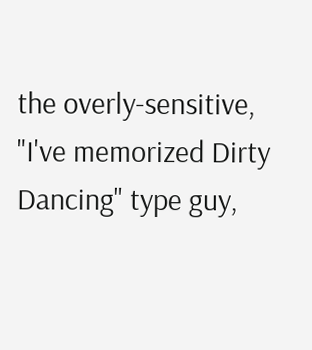the overly-sensitive, "I've memorized Dirty Dancing" type guy,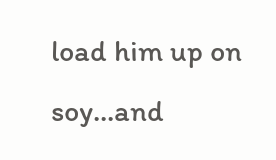load him up on soy...and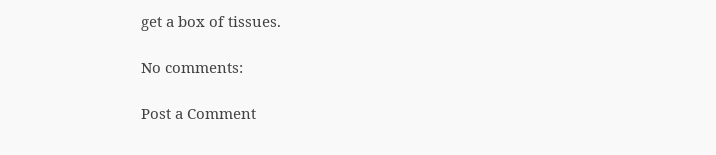get a box of tissues.

No comments:

Post a Comment